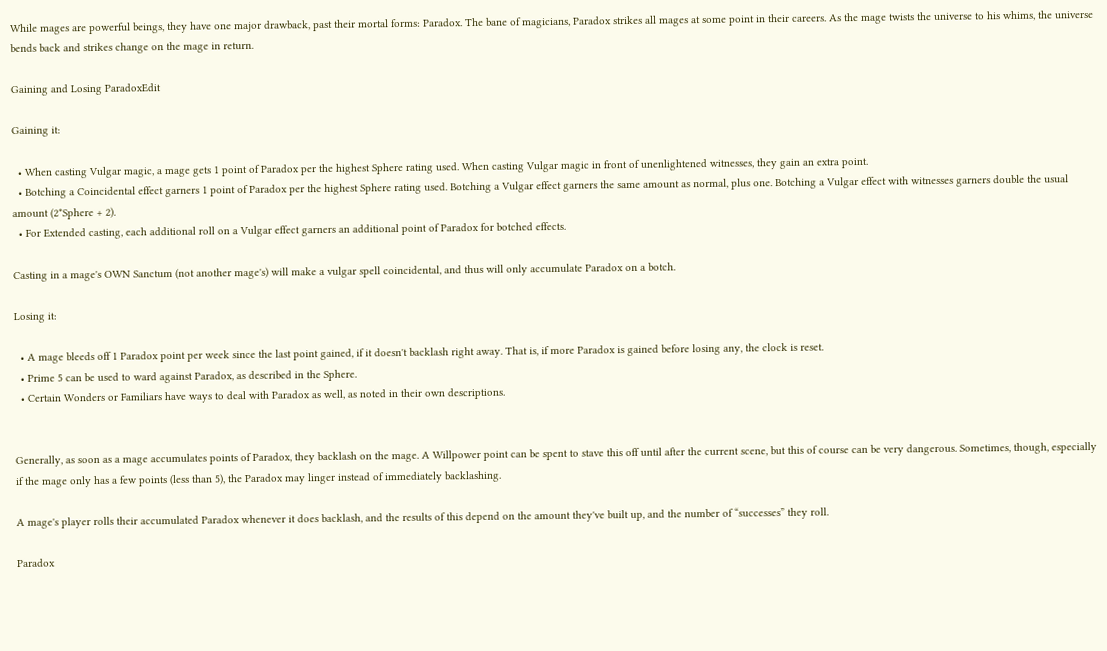While mages are powerful beings, they have one major drawback, past their mortal forms: Paradox. The bane of magicians, Paradox strikes all mages at some point in their careers. As the mage twists the universe to his whims, the universe bends back and strikes change on the mage in return.

Gaining and Losing ParadoxEdit

Gaining it:

  • When casting Vulgar magic, a mage gets 1 point of Paradox per the highest Sphere rating used. When casting Vulgar magic in front of unenlightened witnesses, they gain an extra point.
  • Botching a Coincidental effect garners 1 point of Paradox per the highest Sphere rating used. Botching a Vulgar effect garners the same amount as normal, plus one. Botching a Vulgar effect with witnesses garners double the usual amount (2*Sphere + 2).
  • For Extended casting, each additional roll on a Vulgar effect garners an additional point of Paradox for botched effects.

Casting in a mage's OWN Sanctum (not another mage's) will make a vulgar spell coincidental, and thus will only accumulate Paradox on a botch.

Losing it:

  • A mage bleeds off 1 Paradox point per week since the last point gained, if it doesn't backlash right away. That is, if more Paradox is gained before losing any, the clock is reset.
  • Prime 5 can be used to ward against Paradox, as described in the Sphere.
  • Certain Wonders or Familiars have ways to deal with Paradox as well, as noted in their own descriptions.


Generally, as soon as a mage accumulates points of Paradox, they backlash on the mage. A Willpower point can be spent to stave this off until after the current scene, but this of course can be very dangerous. Sometimes, though, especially if the mage only has a few points (less than 5), the Paradox may linger instead of immediately backlashing.

A mage's player rolls their accumulated Paradox whenever it does backlash, and the results of this depend on the amount they've built up, and the number of “successes” they roll.

Paradox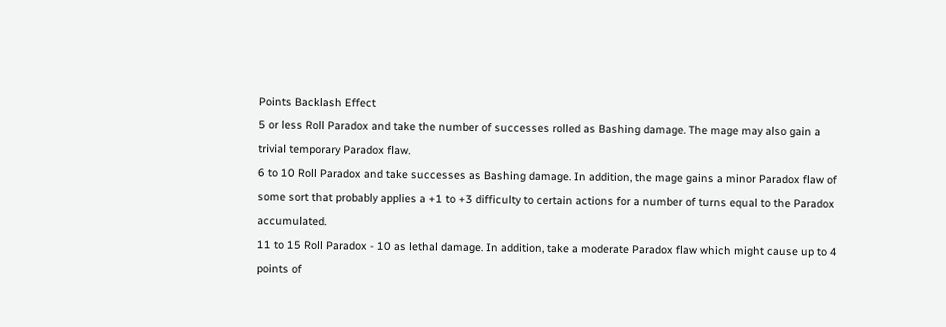Points Backlash Effect
5 or less Roll Paradox and take the number of successes rolled as Bashing damage. The mage may also gain a trivial temporary Paradox flaw.
6 to 10 Roll Paradox and take successes as Bashing damage. In addition, the mage gains a minor Paradox flaw of some sort that probably applies a +1 to +3 difficulty to certain actions for a number of turns equal to the Paradox accumulated.
11 to 15 Roll Paradox - 10 as lethal damage. In addition, take a moderate Paradox flaw which might cause up to 4 points of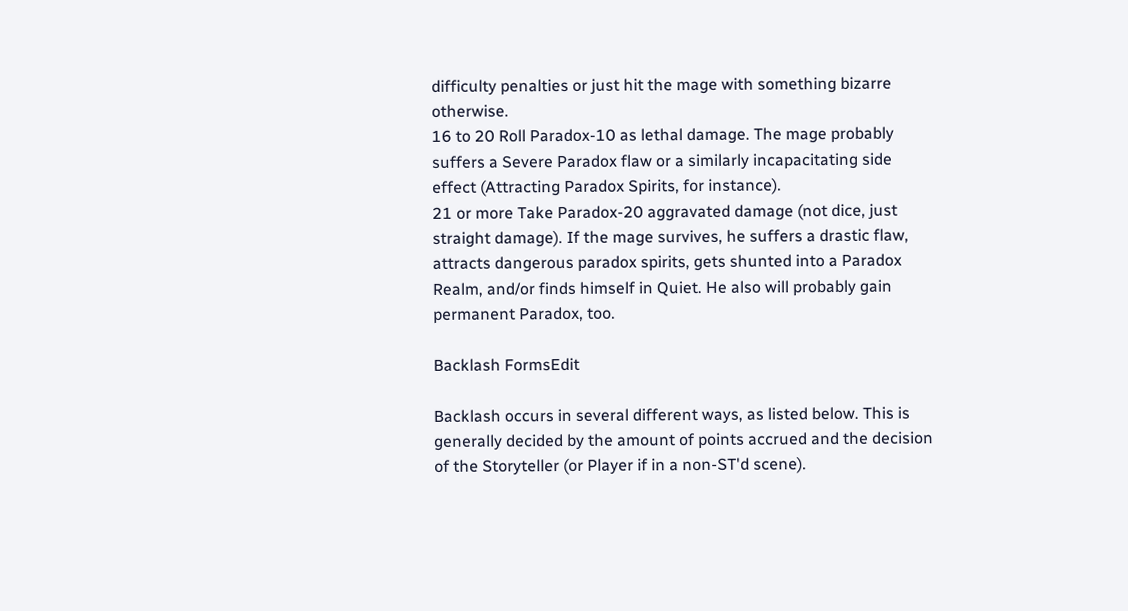difficulty penalties or just hit the mage with something bizarre otherwise.
16 to 20 Roll Paradox-10 as lethal damage. The mage probably suffers a Severe Paradox flaw or a similarly incapacitating side effect (Attracting Paradox Spirits, for instance).
21 or more Take Paradox-20 aggravated damage (not dice, just straight damage). If the mage survives, he suffers a drastic flaw, attracts dangerous paradox spirits, gets shunted into a Paradox Realm, and/or finds himself in Quiet. He also will probably gain permanent Paradox, too.

Backlash FormsEdit

Backlash occurs in several different ways, as listed below. This is generally decided by the amount of points accrued and the decision of the Storyteller (or Player if in a non-ST'd scene).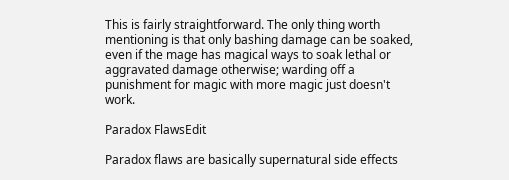This is fairly straightforward. The only thing worth mentioning is that only bashing damage can be soaked, even if the mage has magical ways to soak lethal or aggravated damage otherwise; warding off a punishment for magic with more magic just doesn't work.

Paradox FlawsEdit

Paradox flaws are basically supernatural side effects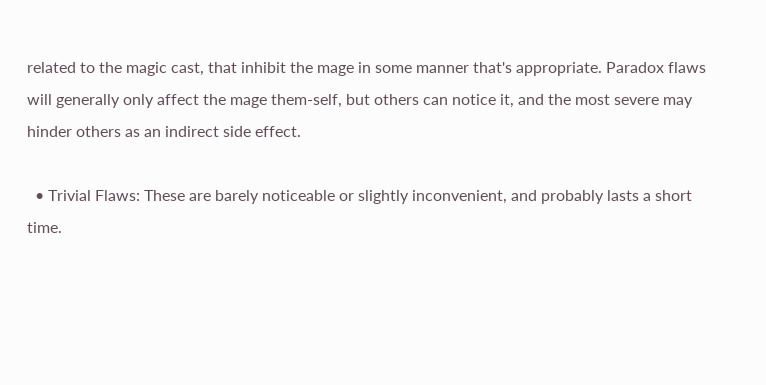related to the magic cast, that inhibit the mage in some manner that's appropriate. Paradox flaws will generally only affect the mage them-self, but others can notice it, and the most severe may hinder others as an indirect side effect.

  • Trivial Flaws: These are barely noticeable or slightly inconvenient, and probably lasts a short time.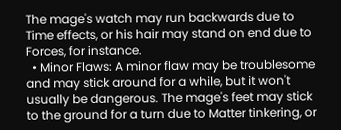The mage's watch may run backwards due to Time effects, or his hair may stand on end due to Forces, for instance.
  • Minor Flaws: A minor flaw may be troublesome and may stick around for a while, but it won't usually be dangerous. The mage's feet may stick to the ground for a turn due to Matter tinkering, or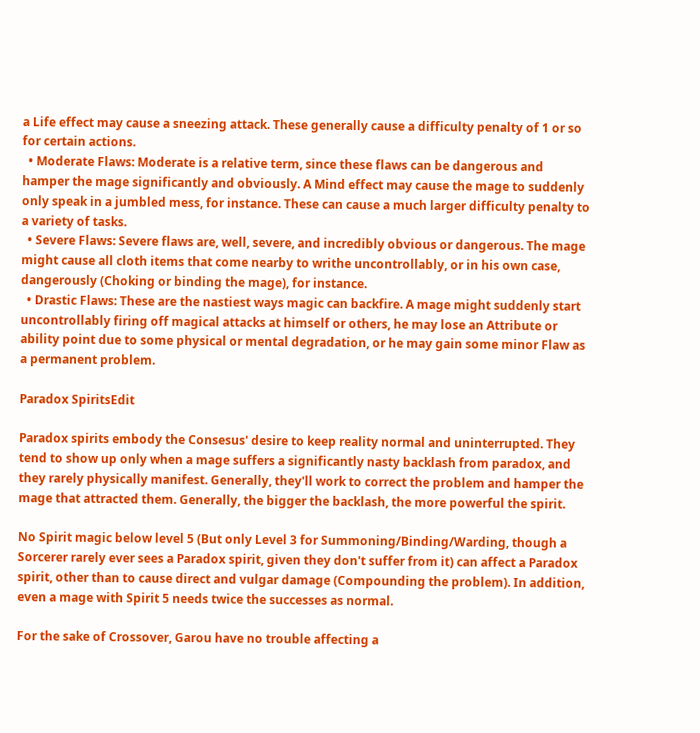a Life effect may cause a sneezing attack. These generally cause a difficulty penalty of 1 or so for certain actions.
  • Moderate Flaws: Moderate is a relative term, since these flaws can be dangerous and hamper the mage significantly and obviously. A Mind effect may cause the mage to suddenly only speak in a jumbled mess, for instance. These can cause a much larger difficulty penalty to a variety of tasks.
  • Severe Flaws: Severe flaws are, well, severe, and incredibly obvious or dangerous. The mage might cause all cloth items that come nearby to writhe uncontrollably, or in his own case, dangerously (Choking or binding the mage), for instance.
  • Drastic Flaws: These are the nastiest ways magic can backfire. A mage might suddenly start uncontrollably firing off magical attacks at himself or others, he may lose an Attribute or ability point due to some physical or mental degradation, or he may gain some minor Flaw as a permanent problem.

Paradox SpiritsEdit

Paradox spirits embody the Consesus' desire to keep reality normal and uninterrupted. They tend to show up only when a mage suffers a significantly nasty backlash from paradox, and they rarely physically manifest. Generally, they'll work to correct the problem and hamper the mage that attracted them. Generally, the bigger the backlash, the more powerful the spirit.

No Spirit magic below level 5 (But only Level 3 for Summoning/Binding/Warding, though a Sorcerer rarely ever sees a Paradox spirit, given they don't suffer from it) can affect a Paradox spirit, other than to cause direct and vulgar damage (Compounding the problem). In addition, even a mage with Spirit 5 needs twice the successes as normal.

For the sake of Crossover, Garou have no trouble affecting a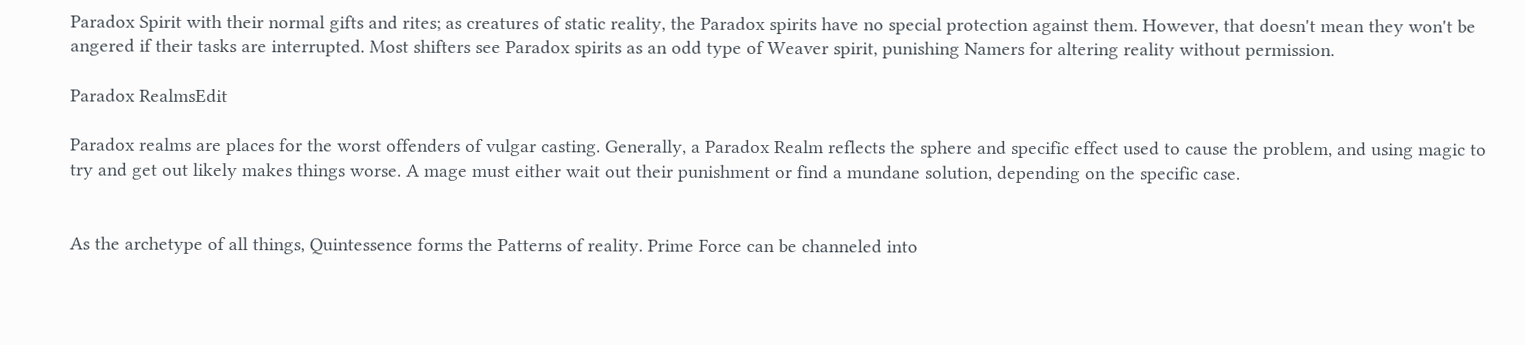Paradox Spirit with their normal gifts and rites; as creatures of static reality, the Paradox spirits have no special protection against them. However, that doesn't mean they won't be angered if their tasks are interrupted. Most shifters see Paradox spirits as an odd type of Weaver spirit, punishing Namers for altering reality without permission.

Paradox RealmsEdit

Paradox realms are places for the worst offenders of vulgar casting. Generally, a Paradox Realm reflects the sphere and specific effect used to cause the problem, and using magic to try and get out likely makes things worse. A mage must either wait out their punishment or find a mundane solution, depending on the specific case.


As the archetype of all things, Quintessence forms the Patterns of reality. Prime Force can be channeled into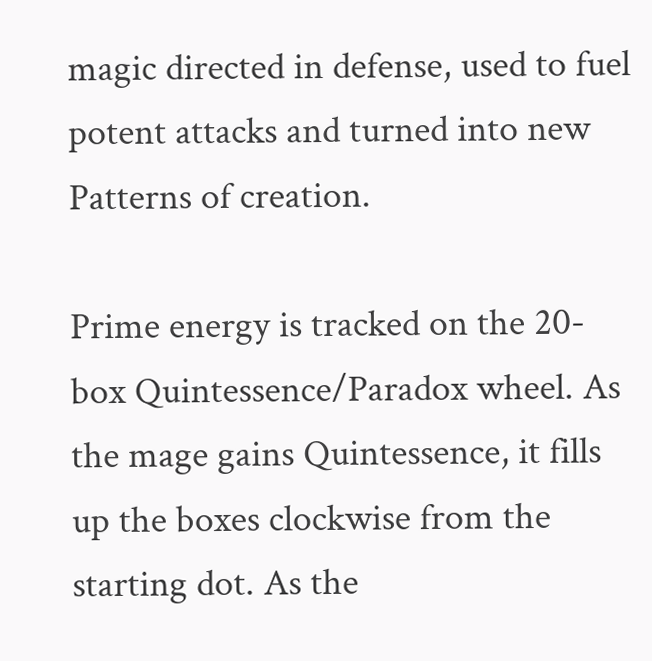magic directed in defense, used to fuel potent attacks and turned into new Patterns of creation.

Prime energy is tracked on the 20-box Quintessence/Paradox wheel. As the mage gains Quintessence, it fills up the boxes clockwise from the starting dot. As the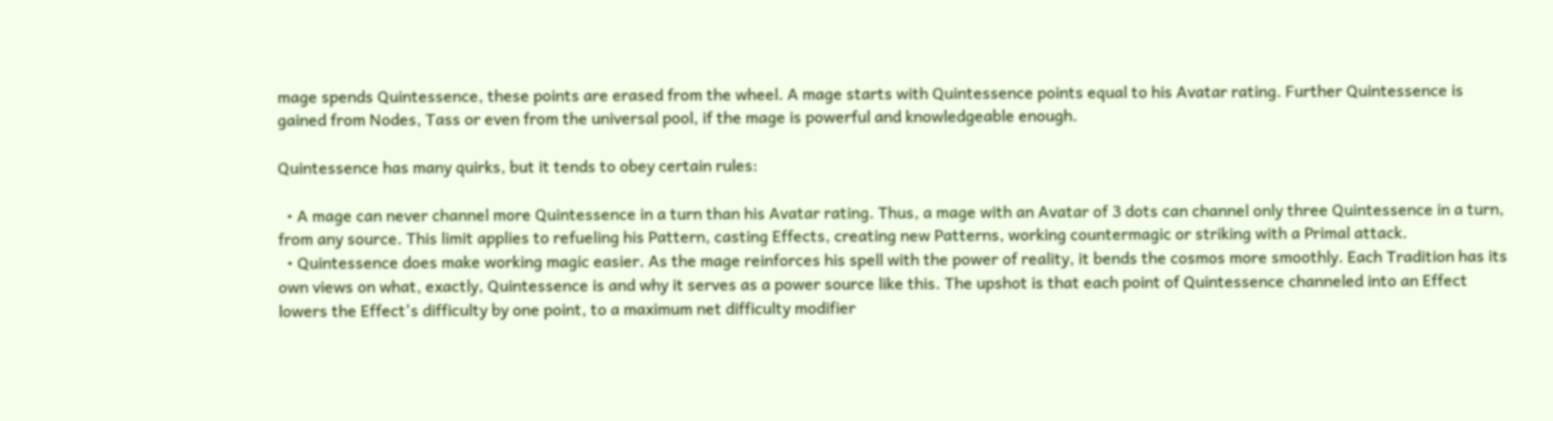mage spends Quintessence, these points are erased from the wheel. A mage starts with Quintessence points equal to his Avatar rating. Further Quintessence is gained from Nodes, Tass or even from the universal pool, if the mage is powerful and knowledgeable enough.

Quintessence has many quirks, but it tends to obey certain rules:

  • A mage can never channel more Quintessence in a turn than his Avatar rating. Thus, a mage with an Avatar of 3 dots can channel only three Quintessence in a turn, from any source. This limit applies to refueling his Pattern, casting Effects, creating new Patterns, working countermagic or striking with a Primal attack.
  • Quintessence does make working magic easier. As the mage reinforces his spell with the power of reality, it bends the cosmos more smoothly. Each Tradition has its own views on what, exactly, Quintessence is and why it serves as a power source like this. The upshot is that each point of Quintessence channeled into an Effect lowers the Effect's difficulty by one point, to a maximum net difficulty modifier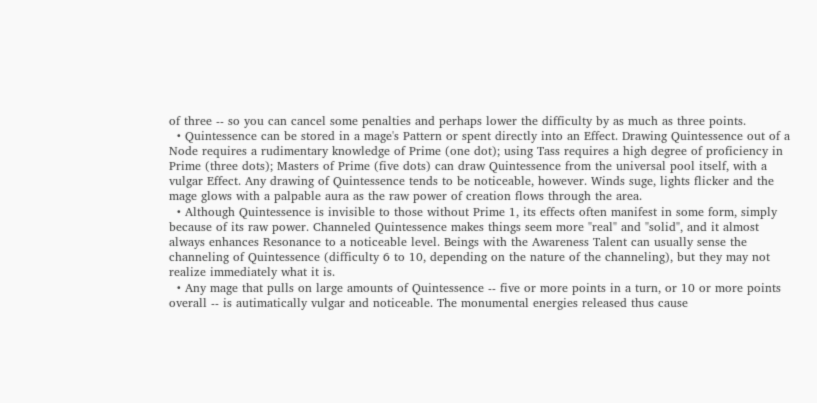of three -- so you can cancel some penalties and perhaps lower the difficulty by as much as three points.
  • Quintessence can be stored in a mage's Pattern or spent directly into an Effect. Drawing Quintessence out of a Node requires a rudimentary knowledge of Prime (one dot); using Tass requires a high degree of proficiency in Prime (three dots); Masters of Prime (five dots) can draw Quintessence from the universal pool itself, with a vulgar Effect. Any drawing of Quintessence tends to be noticeable, however. Winds suge, lights flicker and the mage glows with a palpable aura as the raw power of creation flows through the area.
  • Although Quintessence is invisible to those without Prime 1, its effects often manifest in some form, simply because of its raw power. Channeled Quintessence makes things seem more "real" and "solid", and it almost always enhances Resonance to a noticeable level. Beings with the Awareness Talent can usually sense the channeling of Quintessence (difficulty 6 to 10, depending on the nature of the channeling), but they may not realize immediately what it is.
  • Any mage that pulls on large amounts of Quintessence -- five or more points in a turn, or 10 or more points overall -- is autimatically vulgar and noticeable. The monumental energies released thus cause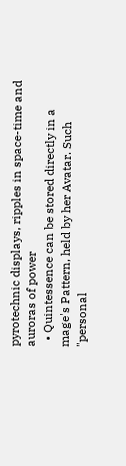pyrotechnic displays, ripples in space-time and auroras of power
  • Quintessence can be stored directly in a mage's Pattern, held by her Avatar. Such "personal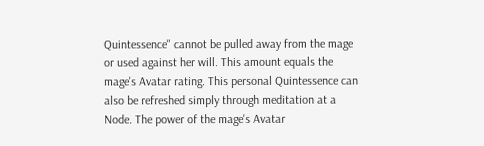Quintessence" cannot be pulled away from the mage or used against her will. This amount equals the mage's Avatar rating. This personal Quintessence can also be refreshed simply through meditation at a Node. The power of the mage's Avatar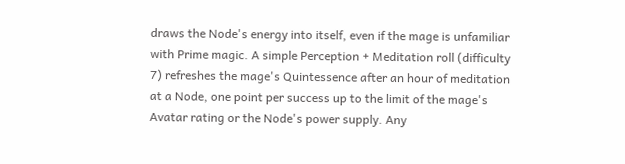draws the Node's energy into itself, even if the mage is unfamiliar with Prime magic. A simple Perception + Meditation roll (difficulty 7) refreshes the mage's Quintessence after an hour of meditation at a Node, one point per success up to the limit of the mage's Avatar rating or the Node's power supply. Any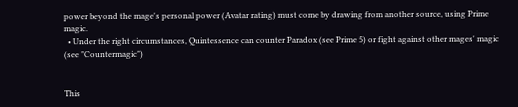power beyond the mage's personal power (Avatar rating) must come by drawing from another source, using Prime magic.
  • Under the right circumstances, Quintessence can counter Paradox (see Prime 5) or fight against other mages' magic (see "Countermagic")


This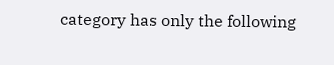category has only the following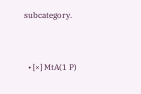subcategory.


  • [×] MtA(1 P)